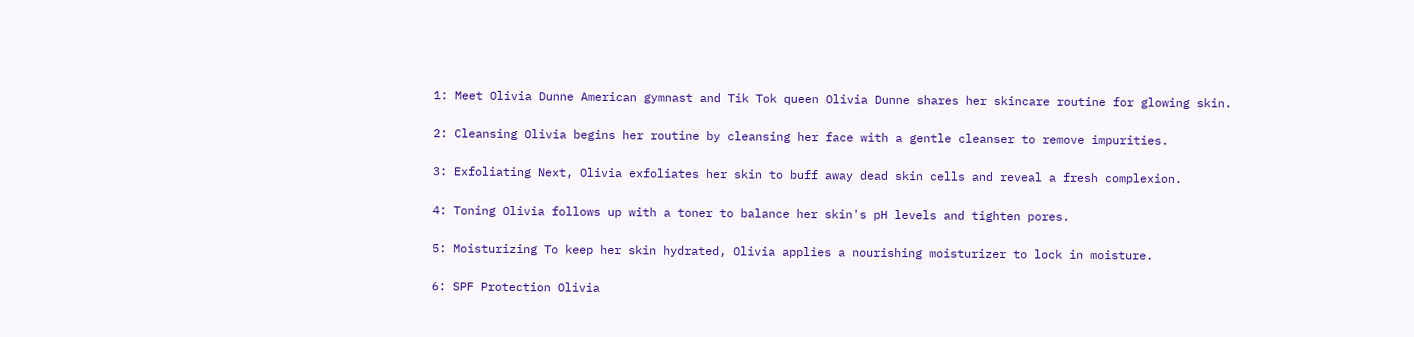1: Meet Olivia Dunne American gymnast and Tik Tok queen Olivia Dunne shares her skincare routine for glowing skin.

2: Cleansing Olivia begins her routine by cleansing her face with a gentle cleanser to remove impurities.

3: Exfoliating Next, Olivia exfoliates her skin to buff away dead skin cells and reveal a fresh complexion.

4: Toning Olivia follows up with a toner to balance her skin's pH levels and tighten pores.

5: Moisturizing To keep her skin hydrated, Olivia applies a nourishing moisturizer to lock in moisture.

6: SPF Protection Olivia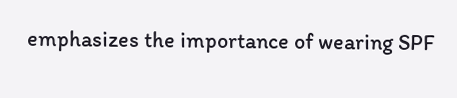emphasizes the importance of wearing SPF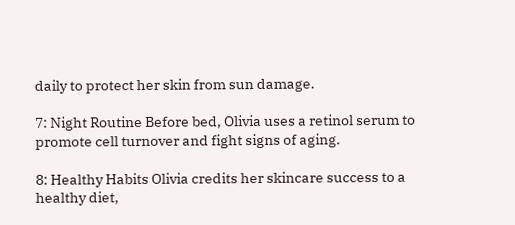daily to protect her skin from sun damage.

7: Night Routine Before bed, Olivia uses a retinol serum to promote cell turnover and fight signs of aging.

8: Healthy Habits Olivia credits her skincare success to a healthy diet,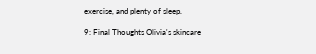exercise, and plenty of sleep.

9: Final Thoughts Olivia's skincare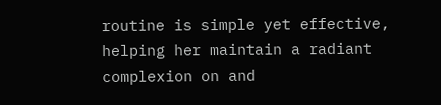routine is simple yet effective, helping her maintain a radiant complexion on and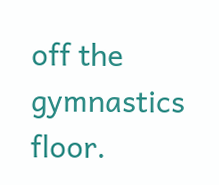off the gymnastics floor.